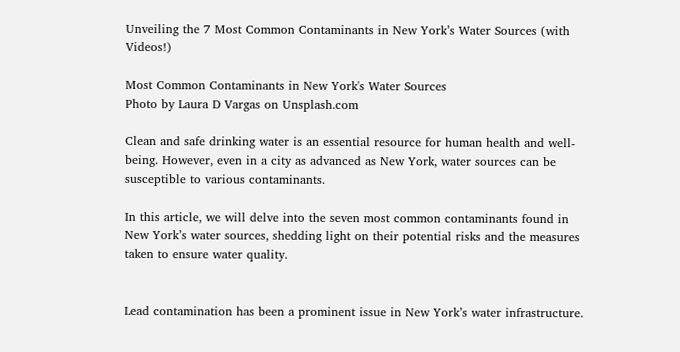Unveiling the 7 Most Common Contaminants in New York’s Water Sources (with Videos!)

Most Common Contaminants in New York's Water Sources
Photo by Laura D Vargas on Unsplash.com

Clean and safe drinking water is an essential resource for human health and well-being. However, even in a city as advanced as New York, water sources can be susceptible to various contaminants.

In this article, we will delve into the seven most common contaminants found in New York’s water sources, shedding light on their potential risks and the measures taken to ensure water quality.


Lead contamination has been a prominent issue in New York’s water infrastructure.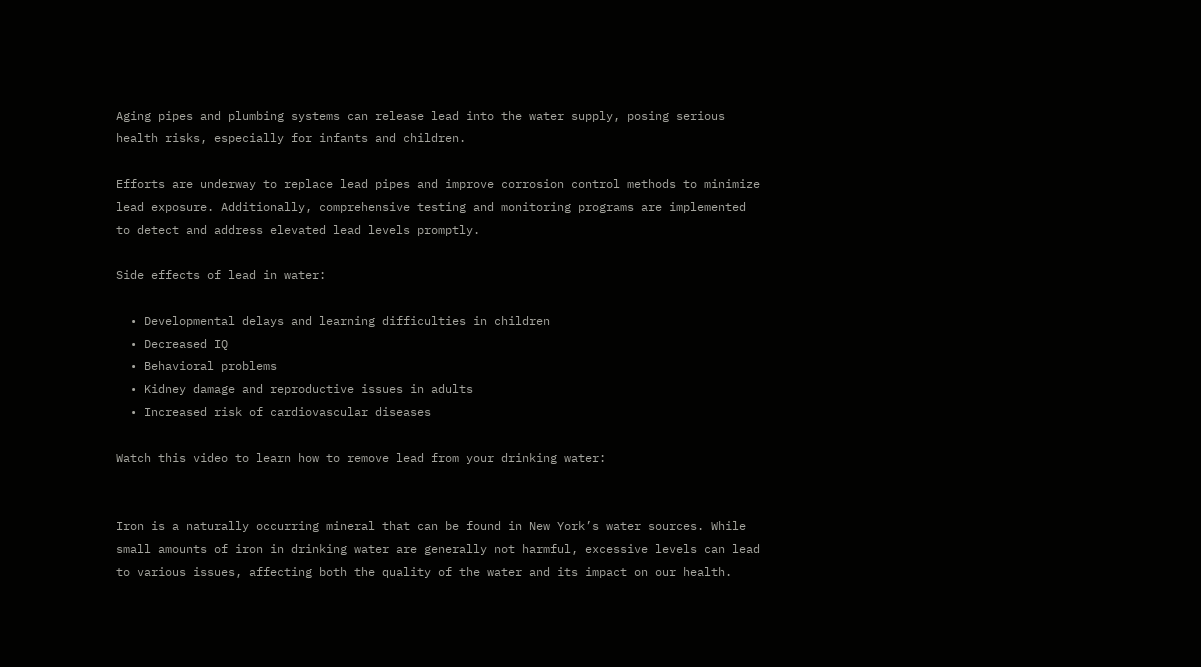Aging pipes and plumbing systems can release lead into the water supply, posing serious health risks, especially for infants and children.

Efforts are underway to replace lead pipes and improve corrosion control methods to minimize lead exposure. Additionally, comprehensive testing and monitoring programs are implemented to detect and address elevated lead levels promptly.

Side effects of lead in water:

  • Developmental delays and learning difficulties in children
  • Decreased IQ
  • Behavioral problems
  • Kidney damage and reproductive issues in adults
  • Increased risk of cardiovascular diseases

Watch this video to learn how to remove lead from your drinking water:


Iron is a naturally occurring mineral that can be found in New York’s water sources. While small amounts of iron in drinking water are generally not harmful, excessive levels can lead to various issues, affecting both the quality of the water and its impact on our health.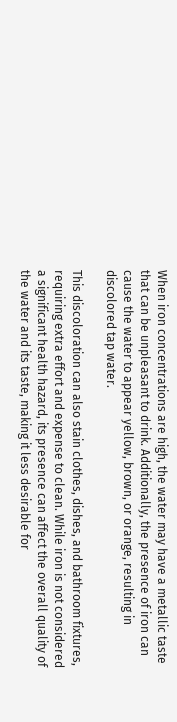When iron concentrations are high, the water may have a metallic taste that can be unpleasant to drink. Additionally, the presence of iron can cause the water to appear yellow, brown, or orange, resulting in discolored tap water.

This discoloration can also stain clothes, dishes, and bathroom fixtures, requiring extra effort and expense to clean. While iron is not considered a significant health hazard, its presence can affect the overall quality of the water and its taste, making it less desirable for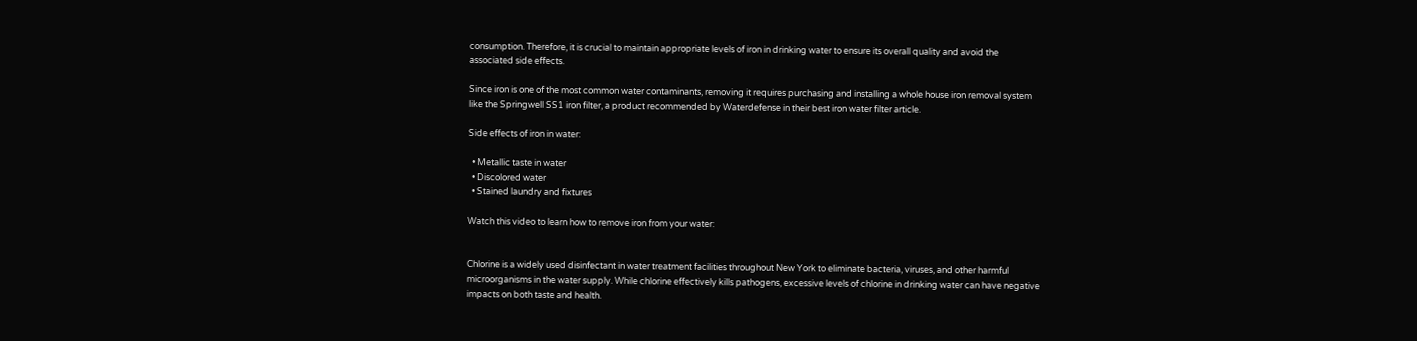consumption. Therefore, it is crucial to maintain appropriate levels of iron in drinking water to ensure its overall quality and avoid the associated side effects.

Since iron is one of the most common water contaminants, removing it requires purchasing and installing a whole house iron removal system like the Springwell SS1 iron filter, a product recommended by Waterdefense in their best iron water filter article.

Side effects of iron in water:

  • Metallic taste in water
  • Discolored water
  • Stained laundry and fixtures

Watch this video to learn how to remove iron from your water:


Chlorine is a widely used disinfectant in water treatment facilities throughout New York to eliminate bacteria, viruses, and other harmful microorganisms in the water supply. While chlorine effectively kills pathogens, excessive levels of chlorine in drinking water can have negative impacts on both taste and health.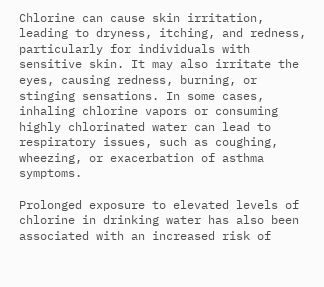Chlorine can cause skin irritation, leading to dryness, itching, and redness, particularly for individuals with sensitive skin. It may also irritate the eyes, causing redness, burning, or stinging sensations. In some cases, inhaling chlorine vapors or consuming highly chlorinated water can lead to respiratory issues, such as coughing, wheezing, or exacerbation of asthma symptoms.

Prolonged exposure to elevated levels of chlorine in drinking water has also been associated with an increased risk of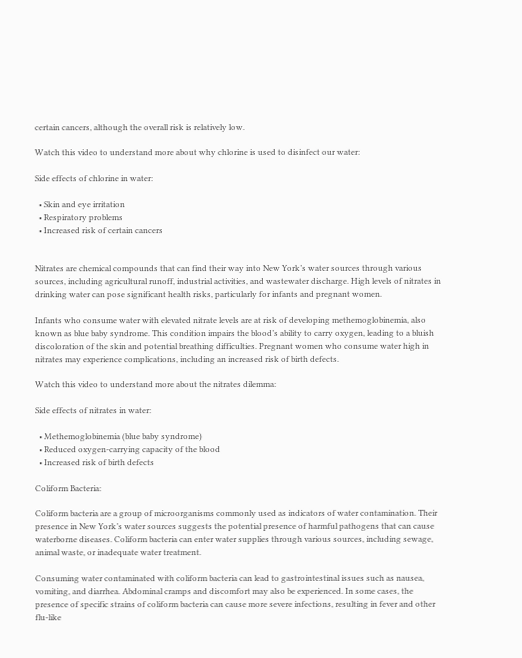certain cancers, although the overall risk is relatively low.

Watch this video to understand more about why chlorine is used to disinfect our water:

Side effects of chlorine in water:

  • Skin and eye irritation
  • Respiratory problems
  • Increased risk of certain cancers


Nitrates are chemical compounds that can find their way into New York’s water sources through various sources, including agricultural runoff, industrial activities, and wastewater discharge. High levels of nitrates in drinking water can pose significant health risks, particularly for infants and pregnant women.

Infants who consume water with elevated nitrate levels are at risk of developing methemoglobinemia, also known as blue baby syndrome. This condition impairs the blood’s ability to carry oxygen, leading to a bluish discoloration of the skin and potential breathing difficulties. Pregnant women who consume water high in nitrates may experience complications, including an increased risk of birth defects.

Watch this video to understand more about the nitrates dilemma:

Side effects of nitrates in water:

  • Methemoglobinemia (blue baby syndrome)
  • Reduced oxygen-carrying capacity of the blood
  • Increased risk of birth defects

Coliform Bacteria:

Coliform bacteria are a group of microorganisms commonly used as indicators of water contamination. Their presence in New York’s water sources suggests the potential presence of harmful pathogens that can cause waterborne diseases. Coliform bacteria can enter water supplies through various sources, including sewage, animal waste, or inadequate water treatment.

Consuming water contaminated with coliform bacteria can lead to gastrointestinal issues such as nausea, vomiting, and diarrhea. Abdominal cramps and discomfort may also be experienced. In some cases, the presence of specific strains of coliform bacteria can cause more severe infections, resulting in fever and other flu-like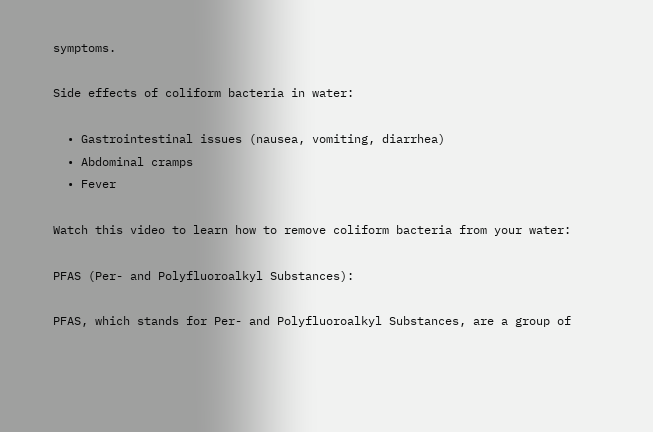symptoms.

Side effects of coliform bacteria in water:

  • Gastrointestinal issues (nausea, vomiting, diarrhea)
  • Abdominal cramps
  • Fever

Watch this video to learn how to remove coliform bacteria from your water:

PFAS (Per- and Polyfluoroalkyl Substances):

PFAS, which stands for Per- and Polyfluoroalkyl Substances, are a group of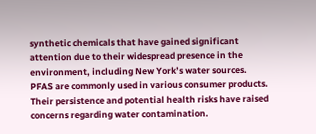synthetic chemicals that have gained significant attention due to their widespread presence in the environment, including New York’s water sources. PFAS are commonly used in various consumer products. Their persistence and potential health risks have raised concerns regarding water contamination.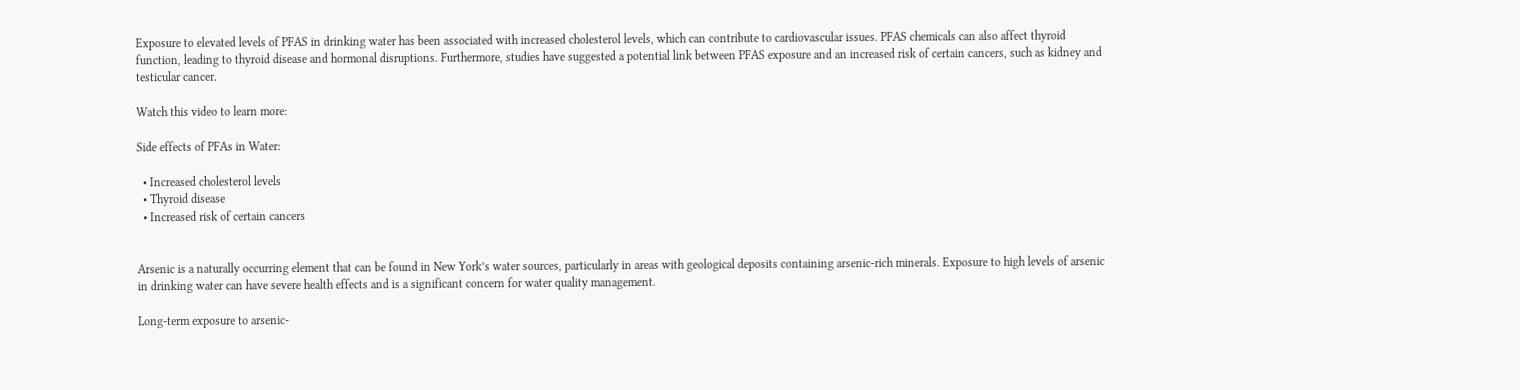Exposure to elevated levels of PFAS in drinking water has been associated with increased cholesterol levels, which can contribute to cardiovascular issues. PFAS chemicals can also affect thyroid function, leading to thyroid disease and hormonal disruptions. Furthermore, studies have suggested a potential link between PFAS exposure and an increased risk of certain cancers, such as kidney and testicular cancer.

Watch this video to learn more:

Side effects of PFAs in Water:

  • Increased cholesterol levels
  • Thyroid disease
  • Increased risk of certain cancers


Arsenic is a naturally occurring element that can be found in New York’s water sources, particularly in areas with geological deposits containing arsenic-rich minerals. Exposure to high levels of arsenic in drinking water can have severe health effects and is a significant concern for water quality management.

Long-term exposure to arsenic-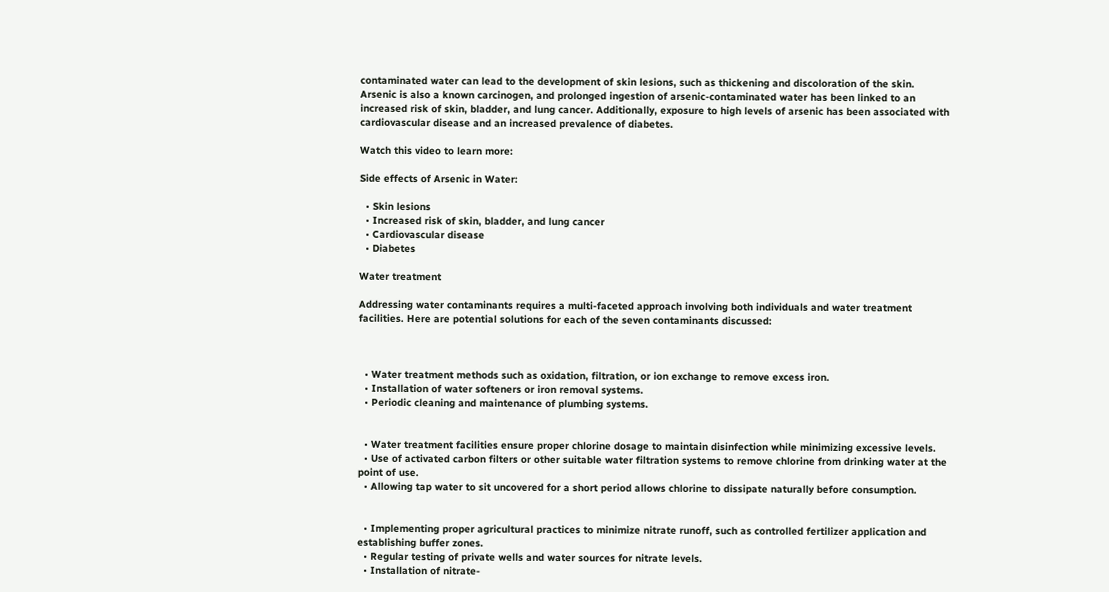contaminated water can lead to the development of skin lesions, such as thickening and discoloration of the skin. Arsenic is also a known carcinogen, and prolonged ingestion of arsenic-contaminated water has been linked to an increased risk of skin, bladder, and lung cancer. Additionally, exposure to high levels of arsenic has been associated with cardiovascular disease and an increased prevalence of diabetes.

Watch this video to learn more:

Side effects of Arsenic in Water:

  • Skin lesions
  • Increased risk of skin, bladder, and lung cancer
  • Cardiovascular disease
  • Diabetes

Water treatment

Addressing water contaminants requires a multi-faceted approach involving both individuals and water treatment facilities. Here are potential solutions for each of the seven contaminants discussed:



  • Water treatment methods such as oxidation, filtration, or ion exchange to remove excess iron.
  • Installation of water softeners or iron removal systems.
  • Periodic cleaning and maintenance of plumbing systems.


  • Water treatment facilities ensure proper chlorine dosage to maintain disinfection while minimizing excessive levels.
  • Use of activated carbon filters or other suitable water filtration systems to remove chlorine from drinking water at the point of use.
  • Allowing tap water to sit uncovered for a short period allows chlorine to dissipate naturally before consumption.


  • Implementing proper agricultural practices to minimize nitrate runoff, such as controlled fertilizer application and establishing buffer zones.
  • Regular testing of private wells and water sources for nitrate levels.
  • Installation of nitrate-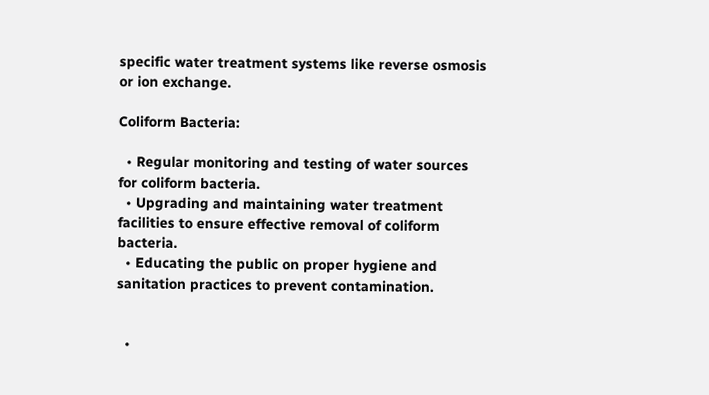specific water treatment systems like reverse osmosis or ion exchange.

Coliform Bacteria:

  • Regular monitoring and testing of water sources for coliform bacteria.
  • Upgrading and maintaining water treatment facilities to ensure effective removal of coliform bacteria.
  • Educating the public on proper hygiene and sanitation practices to prevent contamination.


  •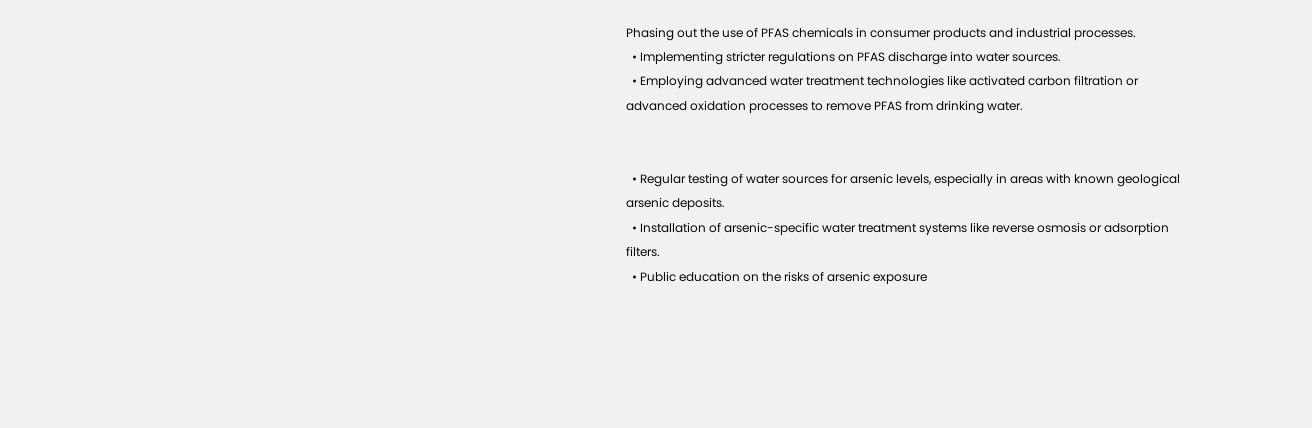Phasing out the use of PFAS chemicals in consumer products and industrial processes.
  • Implementing stricter regulations on PFAS discharge into water sources.
  • Employing advanced water treatment technologies like activated carbon filtration or advanced oxidation processes to remove PFAS from drinking water.


  • Regular testing of water sources for arsenic levels, especially in areas with known geological arsenic deposits.
  • Installation of arsenic-specific water treatment systems like reverse osmosis or adsorption filters.
  • Public education on the risks of arsenic exposure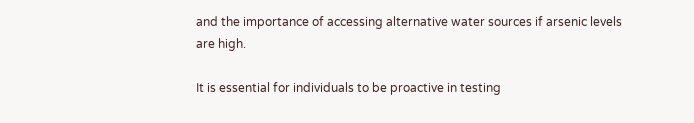and the importance of accessing alternative water sources if arsenic levels are high.

It is essential for individuals to be proactive in testing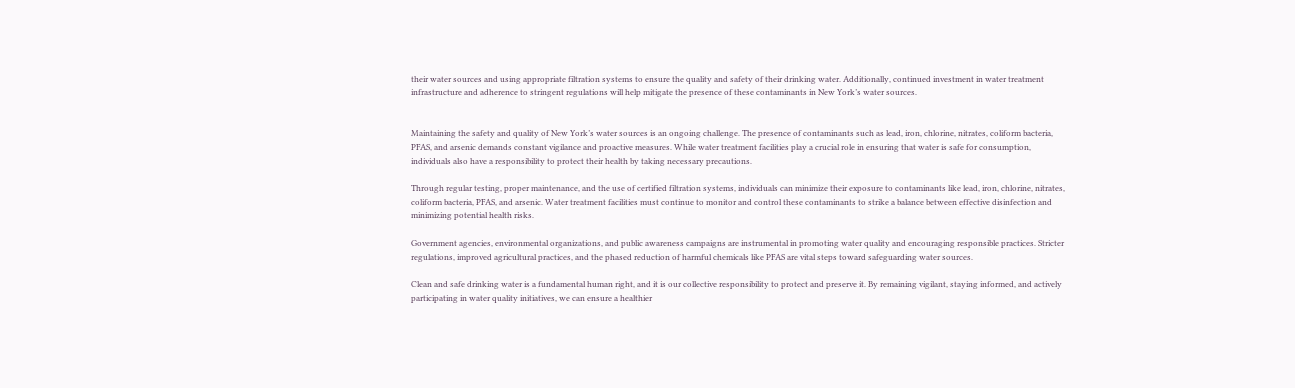their water sources and using appropriate filtration systems to ensure the quality and safety of their drinking water. Additionally, continued investment in water treatment infrastructure and adherence to stringent regulations will help mitigate the presence of these contaminants in New York’s water sources.


Maintaining the safety and quality of New York’s water sources is an ongoing challenge. The presence of contaminants such as lead, iron, chlorine, nitrates, coliform bacteria, PFAS, and arsenic demands constant vigilance and proactive measures. While water treatment facilities play a crucial role in ensuring that water is safe for consumption, individuals also have a responsibility to protect their health by taking necessary precautions.

Through regular testing, proper maintenance, and the use of certified filtration systems, individuals can minimize their exposure to contaminants like lead, iron, chlorine, nitrates, coliform bacteria, PFAS, and arsenic. Water treatment facilities must continue to monitor and control these contaminants to strike a balance between effective disinfection and minimizing potential health risks.

Government agencies, environmental organizations, and public awareness campaigns are instrumental in promoting water quality and encouraging responsible practices. Stricter regulations, improved agricultural practices, and the phased reduction of harmful chemicals like PFAS are vital steps toward safeguarding water sources.

Clean and safe drinking water is a fundamental human right, and it is our collective responsibility to protect and preserve it. By remaining vigilant, staying informed, and actively participating in water quality initiatives, we can ensure a healthier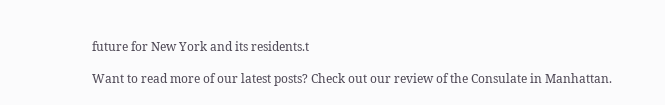future for New York and its residents.t

Want to read more of our latest posts? Check out our review of the Consulate in Manhattan.